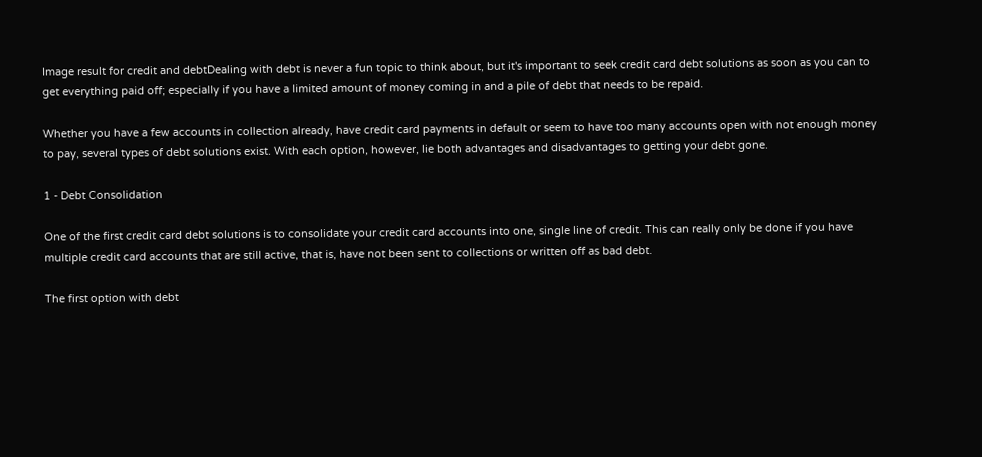Image result for credit and debtDealing with debt is never a fun topic to think about, but it's important to seek credit card debt solutions as soon as you can to get everything paid off; especially if you have a limited amount of money coming in and a pile of debt that needs to be repaid.

Whether you have a few accounts in collection already, have credit card payments in default or seem to have too many accounts open with not enough money to pay, several types of debt solutions exist. With each option, however, lie both advantages and disadvantages to getting your debt gone.

1 - Debt Consolidation

One of the first credit card debt solutions is to consolidate your credit card accounts into one, single line of credit. This can really only be done if you have multiple credit card accounts that are still active, that is, have not been sent to collections or written off as bad debt.

The first option with debt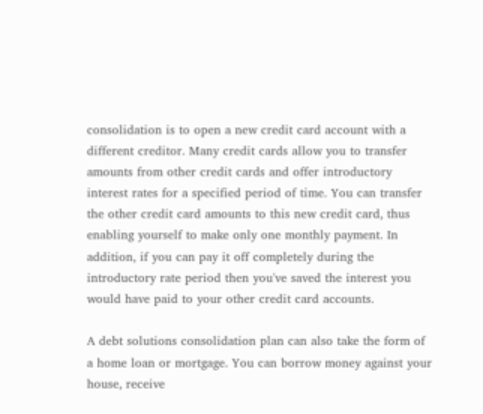consolidation is to open a new credit card account with a different creditor. Many credit cards allow you to transfer amounts from other credit cards and offer introductory interest rates for a specified period of time. You can transfer the other credit card amounts to this new credit card, thus enabling yourself to make only one monthly payment. In addition, if you can pay it off completely during the introductory rate period then you've saved the interest you would have paid to your other credit card accounts.

A debt solutions consolidation plan can also take the form of a home loan or mortgage. You can borrow money against your house, receive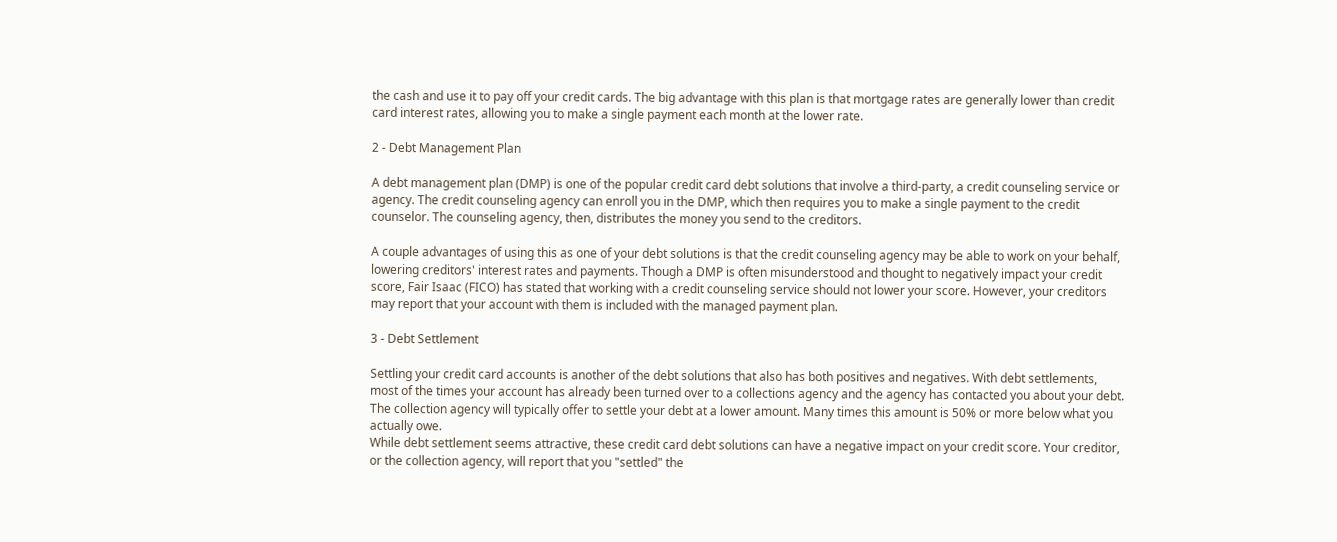the cash and use it to pay off your credit cards. The big advantage with this plan is that mortgage rates are generally lower than credit card interest rates, allowing you to make a single payment each month at the lower rate.

2 - Debt Management Plan

A debt management plan (DMP) is one of the popular credit card debt solutions that involve a third-party, a credit counseling service or agency. The credit counseling agency can enroll you in the DMP, which then requires you to make a single payment to the credit counselor. The counseling agency, then, distributes the money you send to the creditors.

A couple advantages of using this as one of your debt solutions is that the credit counseling agency may be able to work on your behalf, lowering creditors' interest rates and payments. Though a DMP is often misunderstood and thought to negatively impact your credit score, Fair Isaac (FICO) has stated that working with a credit counseling service should not lower your score. However, your creditors may report that your account with them is included with the managed payment plan.

3 - Debt Settlement

Settling your credit card accounts is another of the debt solutions that also has both positives and negatives. With debt settlements, most of the times your account has already been turned over to a collections agency and the agency has contacted you about your debt. The collection agency will typically offer to settle your debt at a lower amount. Many times this amount is 50% or more below what you actually owe.
While debt settlement seems attractive, these credit card debt solutions can have a negative impact on your credit score. Your creditor, or the collection agency, will report that you "settled" the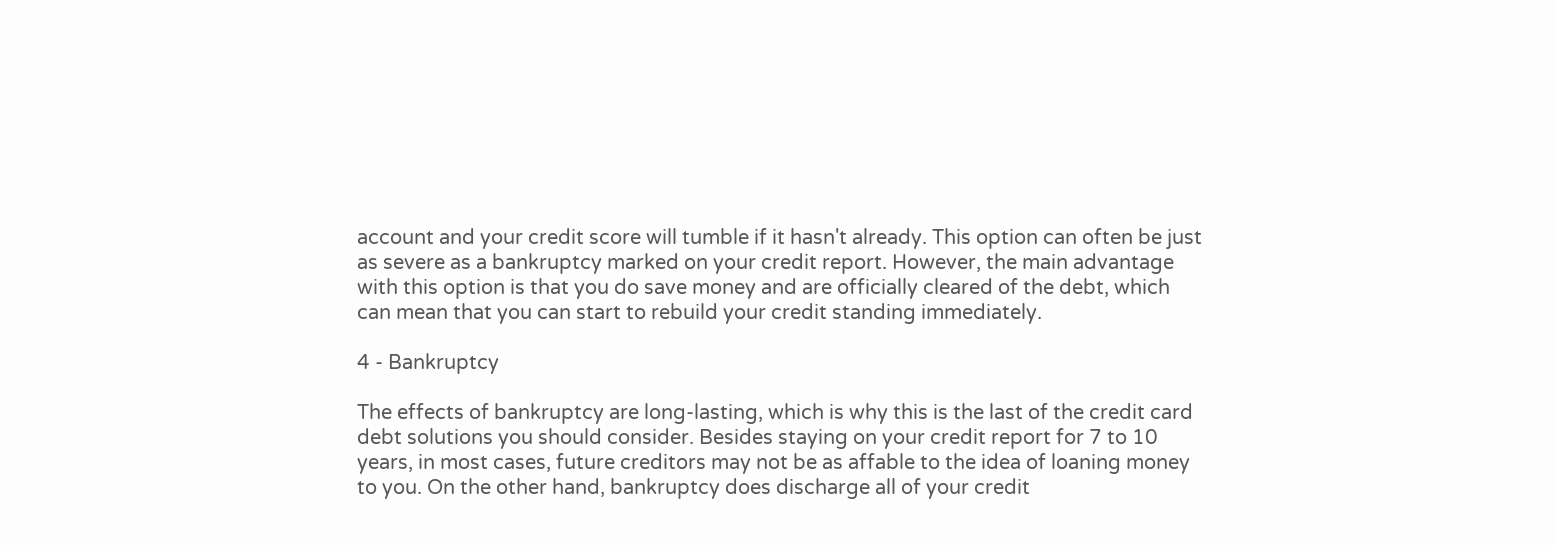account and your credit score will tumble if it hasn't already. This option can often be just as severe as a bankruptcy marked on your credit report. However, the main advantage with this option is that you do save money and are officially cleared of the debt, which can mean that you can start to rebuild your credit standing immediately.

4 - Bankruptcy

The effects of bankruptcy are long-lasting, which is why this is the last of the credit card debt solutions you should consider. Besides staying on your credit report for 7 to 10 years, in most cases, future creditors may not be as affable to the idea of loaning money to you. On the other hand, bankruptcy does discharge all of your credit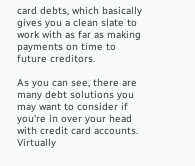card debts, which basically gives you a clean slate to work with as far as making payments on time to future creditors.

As you can see, there are many debt solutions you may want to consider if you're in over your head with credit card accounts. Virtually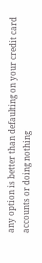any option is better than defaulting on your credit card accounts or doing nothing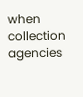when collection agencies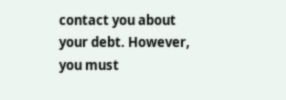contact you about your debt. However, you must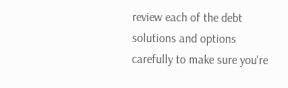review each of the debt solutions and options carefully to make sure you're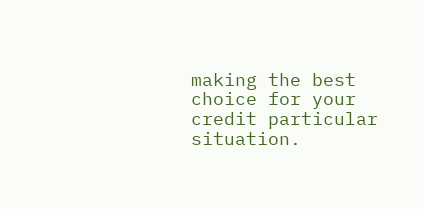making the best choice for your credit particular situation.